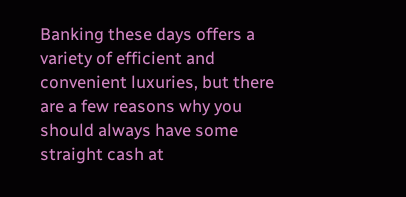Banking these days offers a variety of efficient and convenient luxuries, but there are a few reasons why you should always have some straight cash at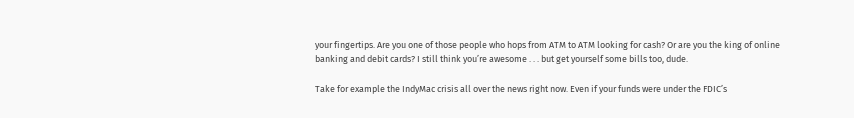your fingertips. Are you one of those people who hops from ATM to ATM looking for cash? Or are you the king of online banking and debit cards? I still think you’re awesome . . . but get yourself some bills too, dude.

Take for example the IndyMac crisis all over the news right now. Even if your funds were under the FDIC’s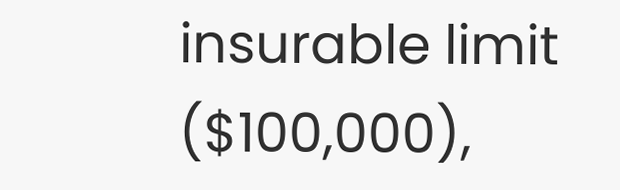insurable limit ($100,000),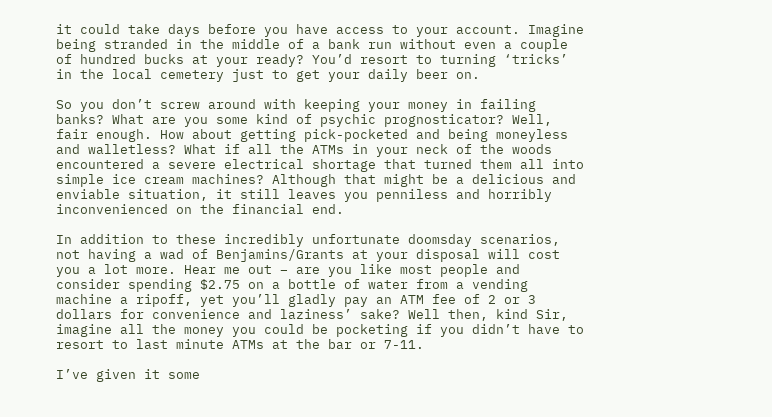it could take days before you have access to your account. Imagine being stranded in the middle of a bank run without even a couple of hundred bucks at your ready? You’d resort to turning ‘tricks’ in the local cemetery just to get your daily beer on.

So you don’t screw around with keeping your money in failing banks? What are you some kind of psychic prognosticator? Well, fair enough. How about getting pick-pocketed and being moneyless and walletless? What if all the ATMs in your neck of the woods encountered a severe electrical shortage that turned them all into simple ice cream machines? Although that might be a delicious and enviable situation, it still leaves you penniless and horribly inconvenienced on the financial end.

In addition to these incredibly unfortunate doomsday scenarios, not having a wad of Benjamins/Grants at your disposal will cost you a lot more. Hear me out – are you like most people and consider spending $2.75 on a bottle of water from a vending machine a ripoff, yet you’ll gladly pay an ATM fee of 2 or 3 dollars for convenience and laziness’ sake? Well then, kind Sir, imagine all the money you could be pocketing if you didn’t have to resort to last minute ATMs at the bar or 7-11.

I’ve given it some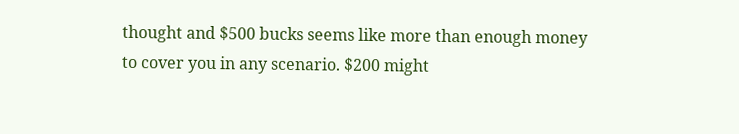thought and $500 bucks seems like more than enough money to cover you in any scenario. $200 might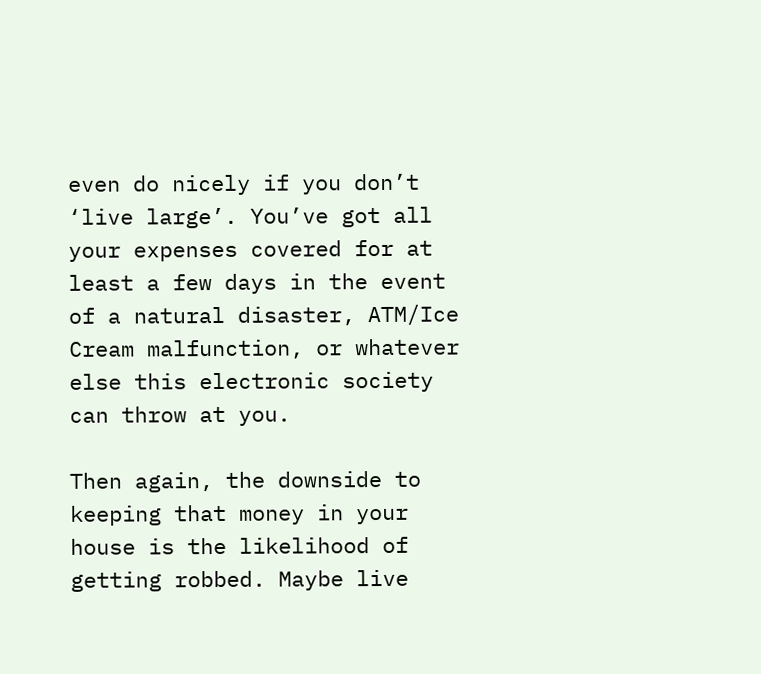even do nicely if you don’t ‘live large’. You’ve got all your expenses covered for at least a few days in the event of a natural disaster, ATM/Ice Cream malfunction, or whatever else this electronic society can throw at you.

Then again, the downside to keeping that money in your house is the likelihood of getting robbed. Maybe live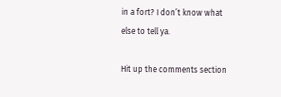in a fort? I don’t know what else to tell ya.

Hit up the comments section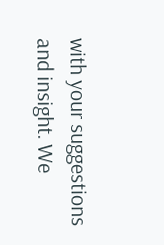with your suggestions and insight. We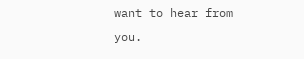want to hear from you.